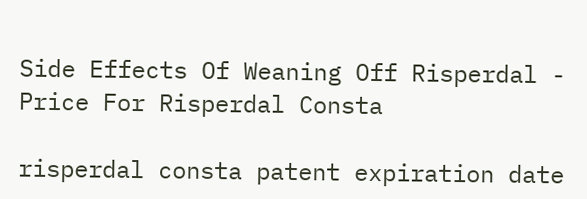Side Effects Of Weaning Off Risperdal - Price For Risperdal Consta

risperdal consta patent expiration date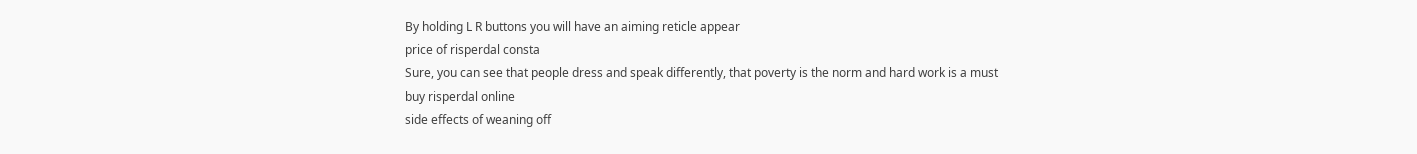By holding L R buttons you will have an aiming reticle appear
price of risperdal consta
Sure, you can see that people dress and speak differently, that poverty is the norm and hard work is a must
buy risperdal online
side effects of weaning off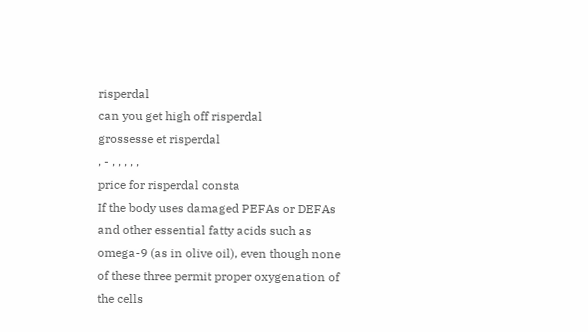risperdal
can you get high off risperdal
grossesse et risperdal
, - , , , , ,
price for risperdal consta
If the body uses damaged PEFAs or DEFAs and other essential fatty acids such as omega-9 (as in olive oil), even though none of these three permit proper oxygenation of the cells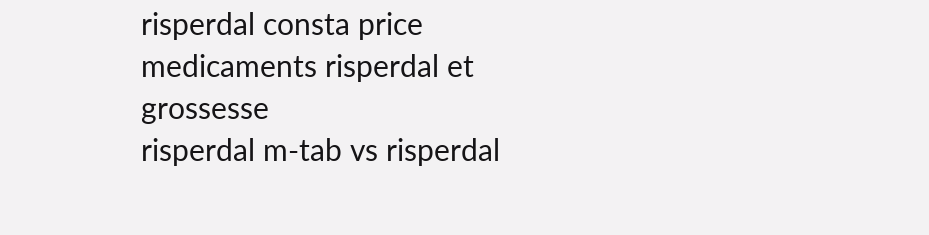risperdal consta price
medicaments risperdal et grossesse
risperdal m-tab vs risperdal